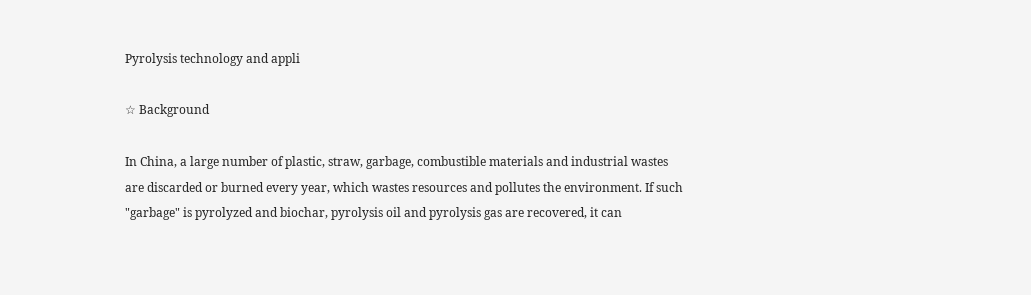Pyrolysis technology and appli

☆ Background

In China, a large number of plastic, straw, garbage, combustible materials and industrial wastes are discarded or burned every year, which wastes resources and pollutes the environment. If such "garbage" is pyrolyzed and biochar, pyrolysis oil and pyrolysis gas are recovered, it can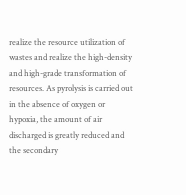realize the resource utilization of wastes and realize the high-density and high-grade transformation of resources. As pyrolysis is carried out in the absence of oxygen or hypoxia, the amount of air discharged is greatly reduced and the secondary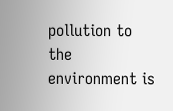pollution to the environment is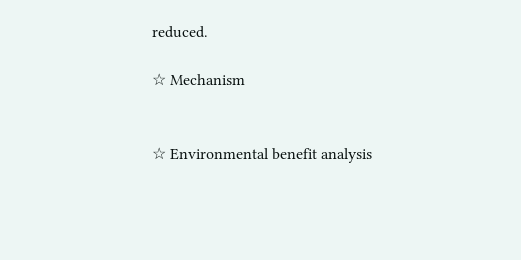reduced.

☆ Mechanism


☆ Environmental benefit analysis